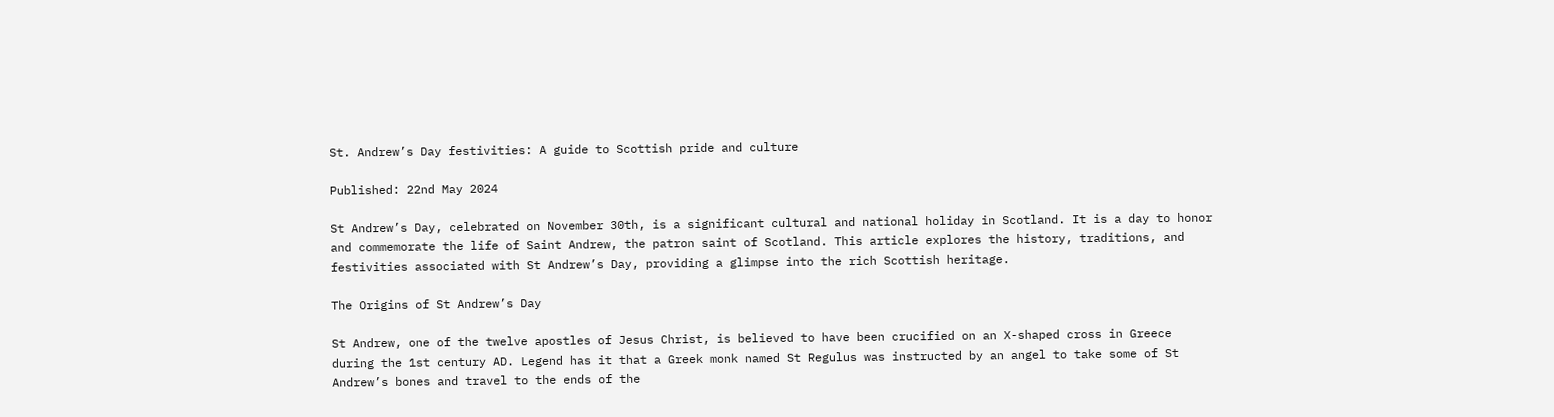St. Andrew’s Day festivities: A guide to Scottish pride and culture

Published: 22nd May 2024

St Andrew’s Day, celebrated on November 30th, is a significant cultural and national holiday in Scotland. It is a day to honor and commemorate the life of Saint Andrew, the patron saint of Scotland. This article explores the history, traditions, and festivities associated with St Andrew’s Day, providing a glimpse into the rich Scottish heritage.

The Origins of St Andrew’s Day

St Andrew, one of the twelve apostles of Jesus Christ, is believed to have been crucified on an X-shaped cross in Greece during the 1st century AD. Legend has it that a Greek monk named St Regulus was instructed by an angel to take some of St Andrew’s bones and travel to the ends of the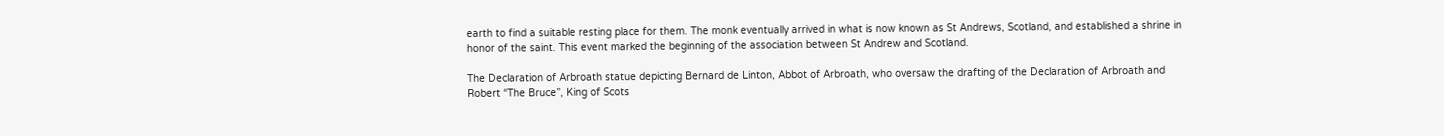earth to find a suitable resting place for them. The monk eventually arrived in what is now known as St Andrews, Scotland, and established a shrine in honor of the saint. This event marked the beginning of the association between St Andrew and Scotland.

The Declaration of Arbroath statue depicting Bernard de Linton, Abbot of Arbroath, who oversaw the drafting of the Declaration of Arbroath and Robert “The Bruce”, King of Scots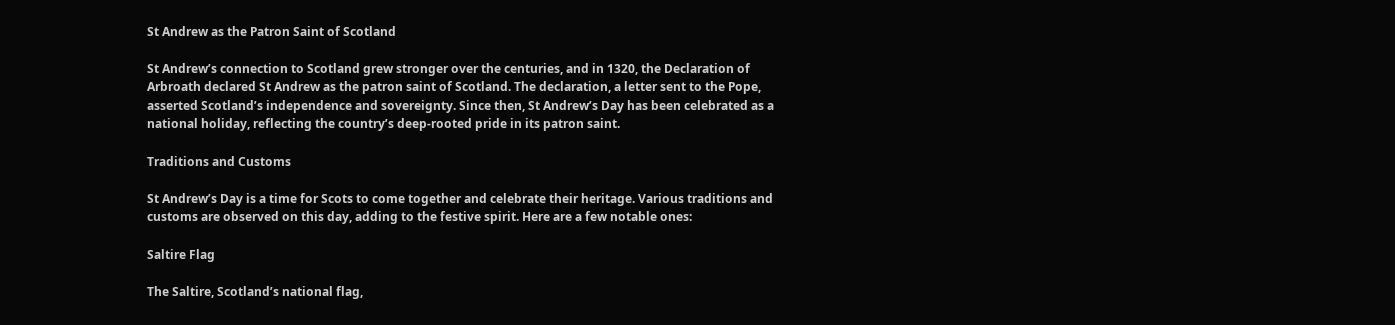St Andrew as the Patron Saint of Scotland

St Andrew’s connection to Scotland grew stronger over the centuries, and in 1320, the Declaration of Arbroath declared St Andrew as the patron saint of Scotland. The declaration, a letter sent to the Pope, asserted Scotland’s independence and sovereignty. Since then, St Andrew’s Day has been celebrated as a national holiday, reflecting the country’s deep-rooted pride in its patron saint.

Traditions and Customs

St Andrew’s Day is a time for Scots to come together and celebrate their heritage. Various traditions and customs are observed on this day, adding to the festive spirit. Here are a few notable ones:

Saltire Flag

The Saltire, Scotland’s national flag,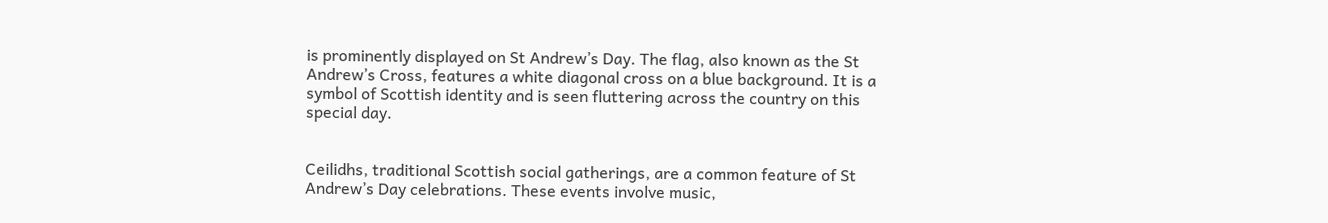is prominently displayed on St Andrew’s Day. The flag, also known as the St Andrew’s Cross, features a white diagonal cross on a blue background. It is a symbol of Scottish identity and is seen fluttering across the country on this special day.


Ceilidhs, traditional Scottish social gatherings, are a common feature of St Andrew’s Day celebrations. These events involve music,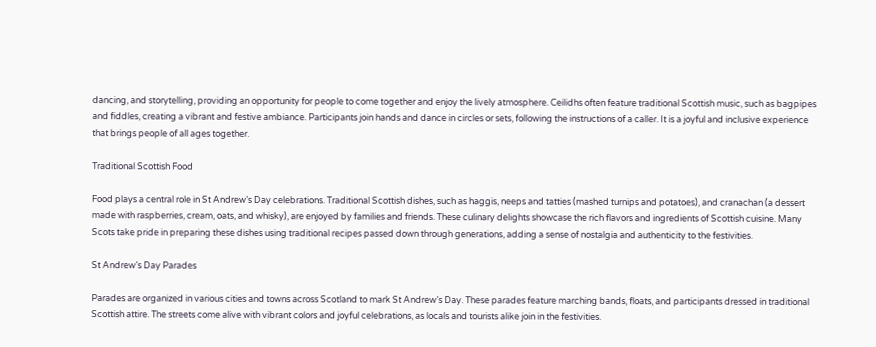dancing, and storytelling, providing an opportunity for people to come together and enjoy the lively atmosphere. Ceilidhs often feature traditional Scottish music, such as bagpipes and fiddles, creating a vibrant and festive ambiance. Participants join hands and dance in circles or sets, following the instructions of a caller. It is a joyful and inclusive experience that brings people of all ages together.

Traditional Scottish Food

Food plays a central role in St Andrew’s Day celebrations. Traditional Scottish dishes, such as haggis, neeps and tatties (mashed turnips and potatoes), and cranachan (a dessert made with raspberries, cream, oats, and whisky), are enjoyed by families and friends. These culinary delights showcase the rich flavors and ingredients of Scottish cuisine. Many Scots take pride in preparing these dishes using traditional recipes passed down through generations, adding a sense of nostalgia and authenticity to the festivities.

St Andrew’s Day Parades

Parades are organized in various cities and towns across Scotland to mark St Andrew’s Day. These parades feature marching bands, floats, and participants dressed in traditional Scottish attire. The streets come alive with vibrant colors and joyful celebrations, as locals and tourists alike join in the festivities.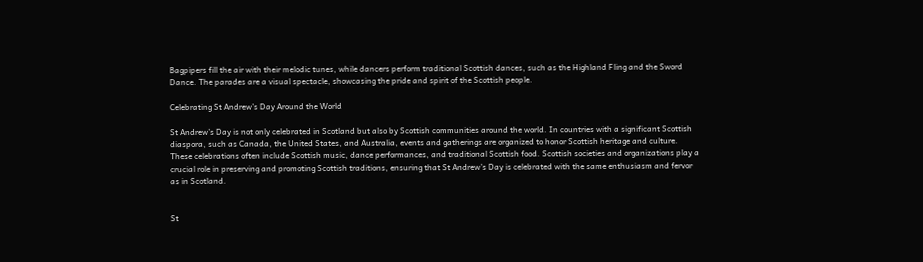Bagpipers fill the air with their melodic tunes, while dancers perform traditional Scottish dances, such as the Highland Fling and the Sword Dance. The parades are a visual spectacle, showcasing the pride and spirit of the Scottish people.

Celebrating St Andrew’s Day Around the World

St Andrew’s Day is not only celebrated in Scotland but also by Scottish communities around the world. In countries with a significant Scottish diaspora, such as Canada, the United States, and Australia, events and gatherings are organized to honor Scottish heritage and culture. These celebrations often include Scottish music, dance performances, and traditional Scottish food. Scottish societies and organizations play a crucial role in preserving and promoting Scottish traditions, ensuring that St Andrew’s Day is celebrated with the same enthusiasm and fervor as in Scotland.


St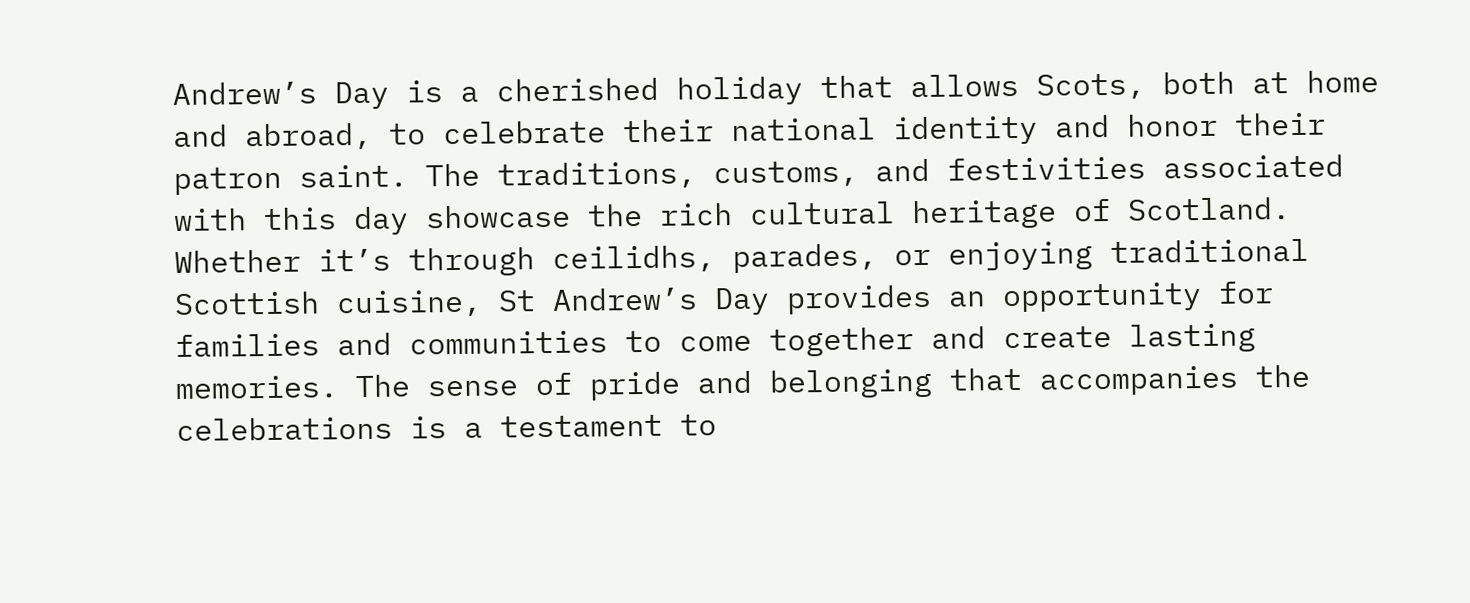Andrew’s Day is a cherished holiday that allows Scots, both at home and abroad, to celebrate their national identity and honor their patron saint. The traditions, customs, and festivities associated with this day showcase the rich cultural heritage of Scotland. Whether it’s through ceilidhs, parades, or enjoying traditional Scottish cuisine, St Andrew’s Day provides an opportunity for families and communities to come together and create lasting memories. The sense of pride and belonging that accompanies the celebrations is a testament to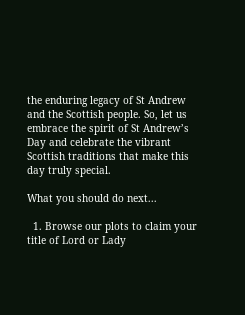the enduring legacy of St Andrew and the Scottish people. So, let us embrace the spirit of St Andrew’s Day and celebrate the vibrant Scottish traditions that make this day truly special.

What you should do next...

  1. Browse our plots to claim your title of Lord or Lady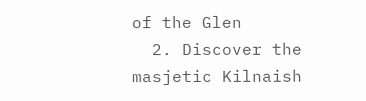of the Glen
  2. Discover the masjetic Kilnaish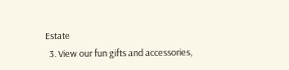Estate
  3. View our fun gifts and accessories,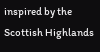inspired by the Scottish Highlands